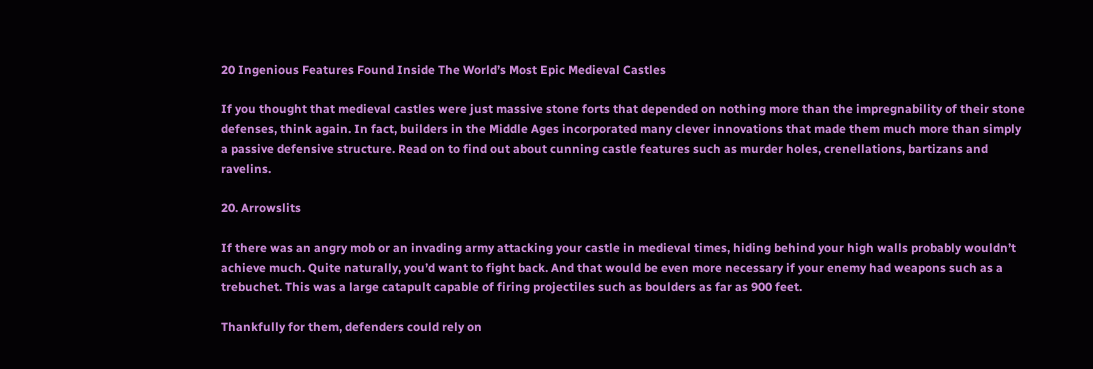20 Ingenious Features Found Inside The World’s Most Epic Medieval Castles

If you thought that medieval castles were just massive stone forts that depended on nothing more than the impregnability of their stone defenses, think again. In fact, builders in the Middle Ages incorporated many clever innovations that made them much more than simply a passive defensive structure. Read on to find out about cunning castle features such as murder holes, crenellations, bartizans and ravelins.

20. Arrowslits

If there was an angry mob or an invading army attacking your castle in medieval times, hiding behind your high walls probably wouldn’t achieve much. Quite naturally, you’d want to fight back. And that would be even more necessary if your enemy had weapons such as a trebuchet. This was a large catapult capable of firing projectiles such as boulders as far as 900 feet.

Thankfully for them, defenders could rely on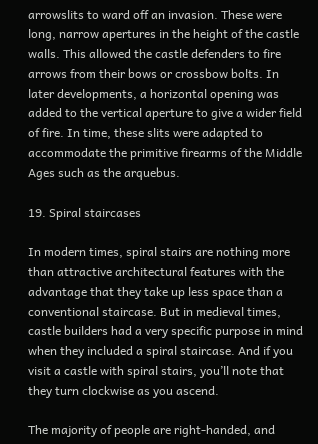arrowslits to ward off an invasion. These were long, narrow apertures in the height of the castle walls. This allowed the castle defenders to fire arrows from their bows or crossbow bolts. In later developments, a horizontal opening was added to the vertical aperture to give a wider field of fire. In time, these slits were adapted to accommodate the primitive firearms of the Middle Ages such as the arquebus.

19. Spiral staircases

In modern times, spiral stairs are nothing more than attractive architectural features with the advantage that they take up less space than a conventional staircase. But in medieval times, castle builders had a very specific purpose in mind when they included a spiral staircase. And if you visit a castle with spiral stairs, you’ll note that they turn clockwise as you ascend.

The majority of people are right-handed, and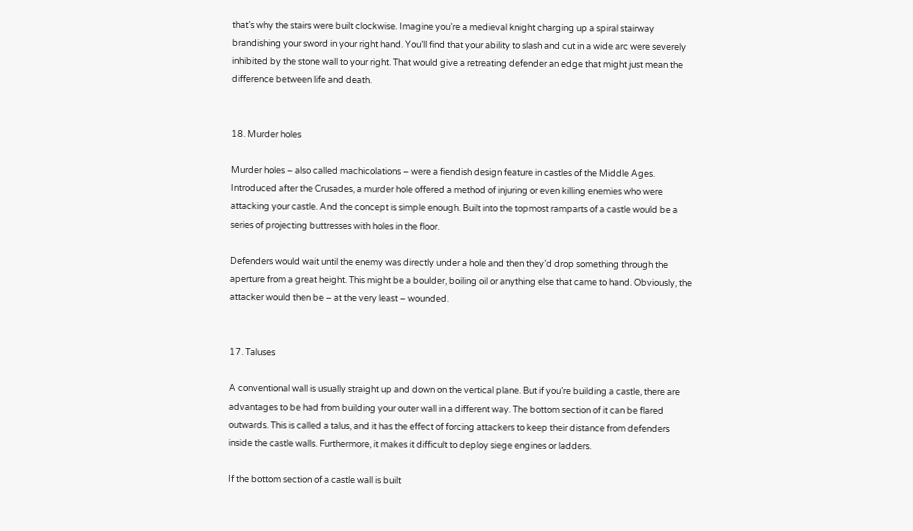that’s why the stairs were built clockwise. Imagine you’re a medieval knight charging up a spiral stairway brandishing your sword in your right hand. You’ll find that your ability to slash and cut in a wide arc were severely inhibited by the stone wall to your right. That would give a retreating defender an edge that might just mean the difference between life and death.


18. Murder holes

Murder holes – also called machicolations – were a fiendish design feature in castles of the Middle Ages. Introduced after the Crusades, a murder hole offered a method of injuring or even killing enemies who were attacking your castle. And the concept is simple enough. Built into the topmost ramparts of a castle would be a series of projecting buttresses with holes in the floor.

Defenders would wait until the enemy was directly under a hole and then they’d drop something through the aperture from a great height. This might be a boulder, boiling oil or anything else that came to hand. Obviously, the attacker would then be – at the very least – wounded.


17. Taluses

A conventional wall is usually straight up and down on the vertical plane. But if you’re building a castle, there are advantages to be had from building your outer wall in a different way. The bottom section of it can be flared outwards. This is called a talus, and it has the effect of forcing attackers to keep their distance from defenders inside the castle walls. Furthermore, it makes it difficult to deploy siege engines or ladders.

If the bottom section of a castle wall is built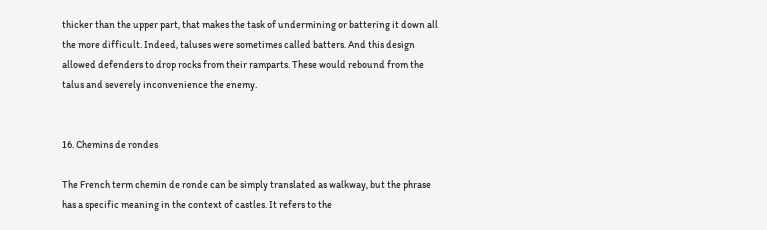thicker than the upper part, that makes the task of undermining or battering it down all the more difficult. Indeed, taluses were sometimes called batters. And this design allowed defenders to drop rocks from their ramparts. These would rebound from the talus and severely inconvenience the enemy.


16. Chemins de rondes

The French term chemin de ronde can be simply translated as walkway, but the phrase has a specific meaning in the context of castles. It refers to the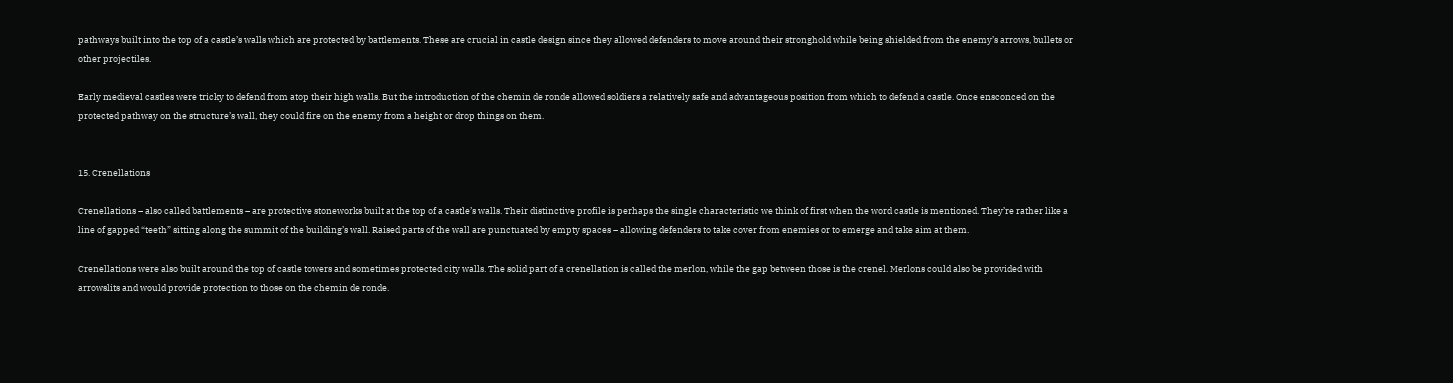pathways built into the top of a castle’s walls which are protected by battlements. These are crucial in castle design since they allowed defenders to move around their stronghold while being shielded from the enemy’s arrows, bullets or other projectiles.

Early medieval castles were tricky to defend from atop their high walls. But the introduction of the chemin de ronde allowed soldiers a relatively safe and advantageous position from which to defend a castle. Once ensconced on the protected pathway on the structure’s wall, they could fire on the enemy from a height or drop things on them.


15. Crenellations

Crenellations – also called battlements – are protective stoneworks built at the top of a castle’s walls. Their distinctive profile is perhaps the single characteristic we think of first when the word castle is mentioned. They’re rather like a line of gapped “teeth” sitting along the summit of the building’s wall. Raised parts of the wall are punctuated by empty spaces – allowing defenders to take cover from enemies or to emerge and take aim at them.

Crenellations were also built around the top of castle towers and sometimes protected city walls. The solid part of a crenellation is called the merlon, while the gap between those is the crenel. Merlons could also be provided with arrowslits and would provide protection to those on the chemin de ronde.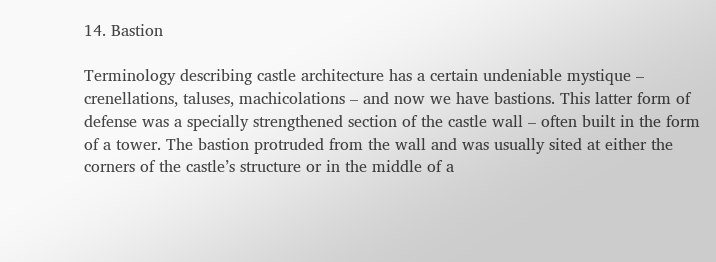14. Bastion

Terminology describing castle architecture has a certain undeniable mystique – crenellations, taluses, machicolations – and now we have bastions. This latter form of defense was a specially strengthened section of the castle wall – often built in the form of a tower. The bastion protruded from the wall and was usually sited at either the corners of the castle’s structure or in the middle of a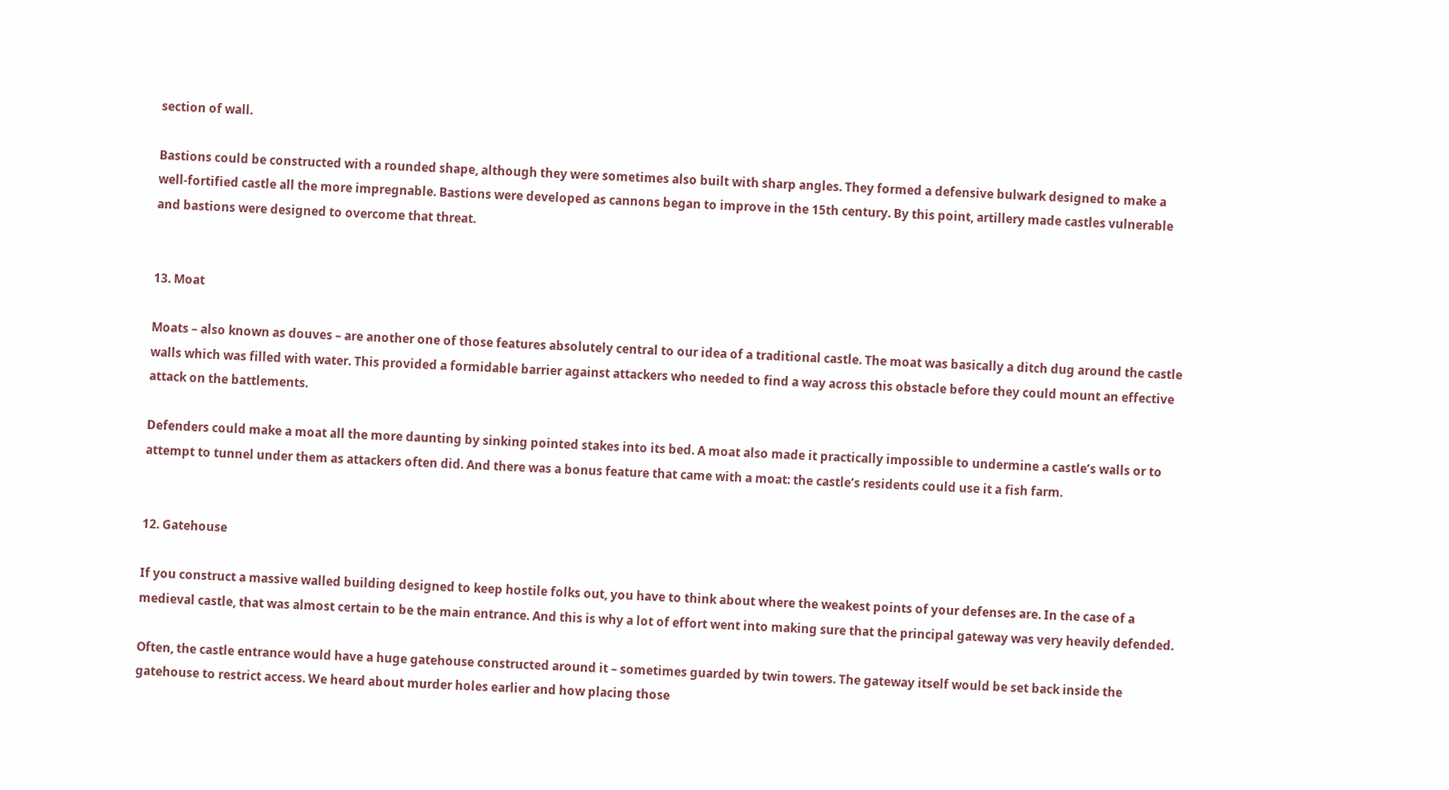section of wall.

Bastions could be constructed with a rounded shape, although they were sometimes also built with sharp angles. They formed a defensive bulwark designed to make a well-fortified castle all the more impregnable. Bastions were developed as cannons began to improve in the 15th century. By this point, artillery made castles vulnerable and bastions were designed to overcome that threat.


13. Moat

Moats – also known as douves – are another one of those features absolutely central to our idea of a traditional castle. The moat was basically a ditch dug around the castle walls which was filled with water. This provided a formidable barrier against attackers who needed to find a way across this obstacle before they could mount an effective attack on the battlements.

Defenders could make a moat all the more daunting by sinking pointed stakes into its bed. A moat also made it practically impossible to undermine a castle’s walls or to attempt to tunnel under them as attackers often did. And there was a bonus feature that came with a moat: the castle’s residents could use it a fish farm.


12. Gatehouse

If you construct a massive walled building designed to keep hostile folks out, you have to think about where the weakest points of your defenses are. In the case of a medieval castle, that was almost certain to be the main entrance. And this is why a lot of effort went into making sure that the principal gateway was very heavily defended.

Often, the castle entrance would have a huge gatehouse constructed around it – sometimes guarded by twin towers. The gateway itself would be set back inside the gatehouse to restrict access. We heard about murder holes earlier and how placing those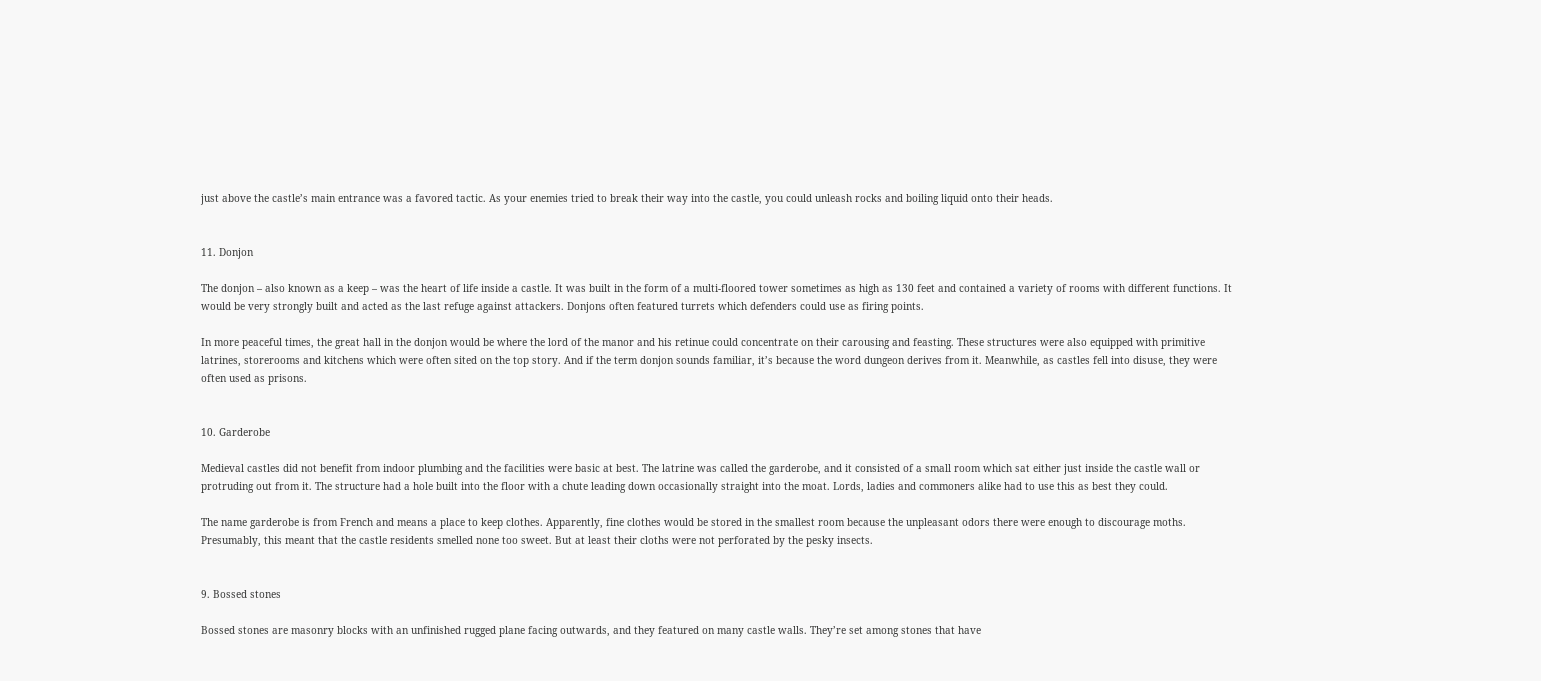just above the castle’s main entrance was a favored tactic. As your enemies tried to break their way into the castle, you could unleash rocks and boiling liquid onto their heads.


11. Donjon

The donjon – also known as a keep – was the heart of life inside a castle. It was built in the form of a multi-floored tower sometimes as high as 130 feet and contained a variety of rooms with different functions. It would be very strongly built and acted as the last refuge against attackers. Donjons often featured turrets which defenders could use as firing points.

In more peaceful times, the great hall in the donjon would be where the lord of the manor and his retinue could concentrate on their carousing and feasting. These structures were also equipped with primitive latrines, storerooms and kitchens which were often sited on the top story. And if the term donjon sounds familiar, it’s because the word dungeon derives from it. Meanwhile, as castles fell into disuse, they were often used as prisons.


10. Garderobe

Medieval castles did not benefit from indoor plumbing and the facilities were basic at best. The latrine was called the garderobe, and it consisted of a small room which sat either just inside the castle wall or protruding out from it. The structure had a hole built into the floor with a chute leading down occasionally straight into the moat. Lords, ladies and commoners alike had to use this as best they could.

The name garderobe is from French and means a place to keep clothes. Apparently, fine clothes would be stored in the smallest room because the unpleasant odors there were enough to discourage moths. Presumably, this meant that the castle residents smelled none too sweet. But at least their cloths were not perforated by the pesky insects.


9. Bossed stones

Bossed stones are masonry blocks with an unfinished rugged plane facing outwards, and they featured on many castle walls. They’re set among stones that have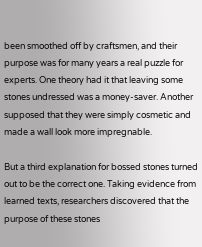been smoothed off by craftsmen, and their purpose was for many years a real puzzle for experts. One theory had it that leaving some stones undressed was a money-saver. Another supposed that they were simply cosmetic and made a wall look more impregnable.

But a third explanation for bossed stones turned out to be the correct one. Taking evidence from learned texts, researchers discovered that the purpose of these stones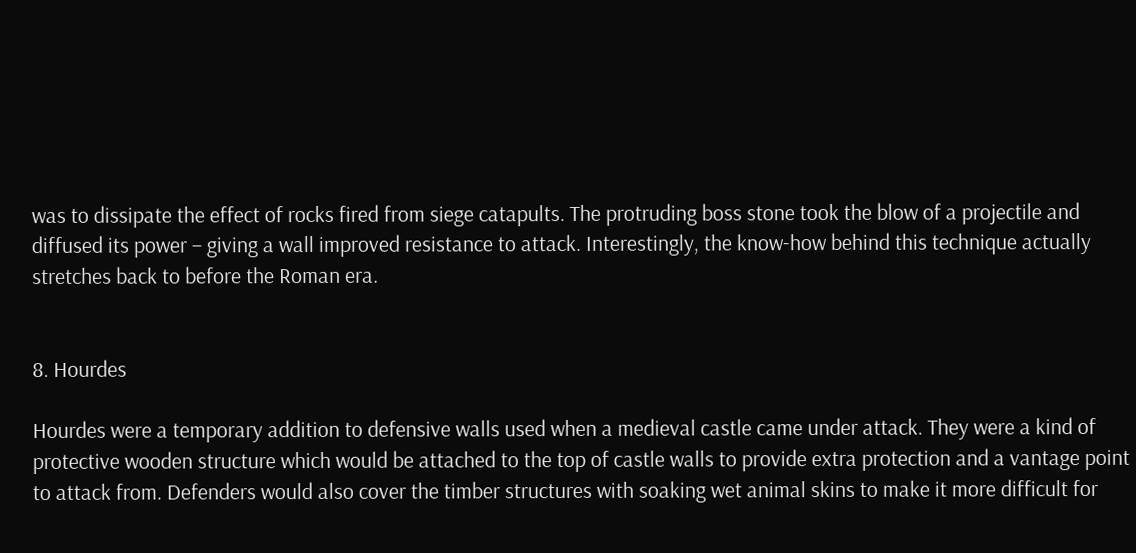was to dissipate the effect of rocks fired from siege catapults. The protruding boss stone took the blow of a projectile and diffused its power – giving a wall improved resistance to attack. Interestingly, the know-how behind this technique actually stretches back to before the Roman era.


8. Hourdes

Hourdes were a temporary addition to defensive walls used when a medieval castle came under attack. They were a kind of protective wooden structure which would be attached to the top of castle walls to provide extra protection and a vantage point to attack from. Defenders would also cover the timber structures with soaking wet animal skins to make it more difficult for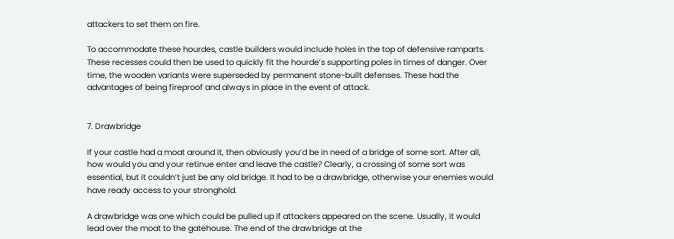attackers to set them on fire.

To accommodate these hourdes, castle builders would include holes in the top of defensive ramparts. These recesses could then be used to quickly fit the hourde’s supporting poles in times of danger. Over time, the wooden variants were superseded by permanent stone-built defenses. These had the advantages of being fireproof and always in place in the event of attack.


7. Drawbridge

If your castle had a moat around it, then obviously you’d be in need of a bridge of some sort. After all, how would you and your retinue enter and leave the castle? Clearly, a crossing of some sort was essential, but it couldn’t just be any old bridge. It had to be a drawbridge, otherwise your enemies would have ready access to your stronghold.

A drawbridge was one which could be pulled up if attackers appeared on the scene. Usually, it would lead over the moat to the gatehouse. The end of the drawbridge at the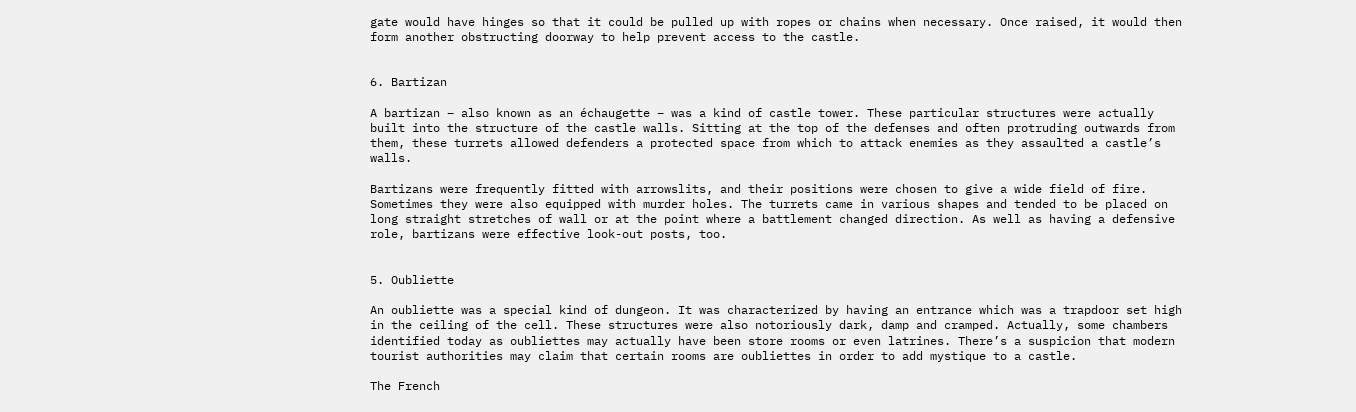gate would have hinges so that it could be pulled up with ropes or chains when necessary. Once raised, it would then form another obstructing doorway to help prevent access to the castle.


6. Bartizan

A bartizan – also known as an échaugette – was a kind of castle tower. These particular structures were actually built into the structure of the castle walls. Sitting at the top of the defenses and often protruding outwards from them, these turrets allowed defenders a protected space from which to attack enemies as they assaulted a castle’s walls.

Bartizans were frequently fitted with arrowslits, and their positions were chosen to give a wide field of fire. Sometimes they were also equipped with murder holes. The turrets came in various shapes and tended to be placed on long straight stretches of wall or at the point where a battlement changed direction. As well as having a defensive role, bartizans were effective look-out posts, too.


5. Oubliette

An oubliette was a special kind of dungeon. It was characterized by having an entrance which was a trapdoor set high in the ceiling of the cell. These structures were also notoriously dark, damp and cramped. Actually, some chambers identified today as oubliettes may actually have been store rooms or even latrines. There’s a suspicion that modern tourist authorities may claim that certain rooms are oubliettes in order to add mystique to a castle.

The French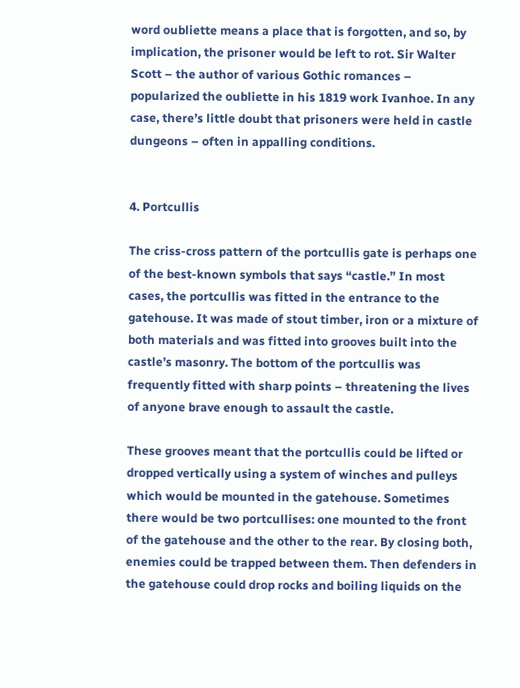word oubliette means a place that is forgotten, and so, by implication, the prisoner would be left to rot. Sir Walter Scott – the author of various Gothic romances – popularized the oubliette in his 1819 work Ivanhoe. In any case, there’s little doubt that prisoners were held in castle dungeons – often in appalling conditions.


4. Portcullis

The criss-cross pattern of the portcullis gate is perhaps one of the best-known symbols that says “castle.” In most cases, the portcullis was fitted in the entrance to the gatehouse. It was made of stout timber, iron or a mixture of both materials and was fitted into grooves built into the castle’s masonry. The bottom of the portcullis was frequently fitted with sharp points – threatening the lives of anyone brave enough to assault the castle.

These grooves meant that the portcullis could be lifted or dropped vertically using a system of winches and pulleys which would be mounted in the gatehouse. Sometimes there would be two portcullises: one mounted to the front of the gatehouse and the other to the rear. By closing both, enemies could be trapped between them. Then defenders in the gatehouse could drop rocks and boiling liquids on the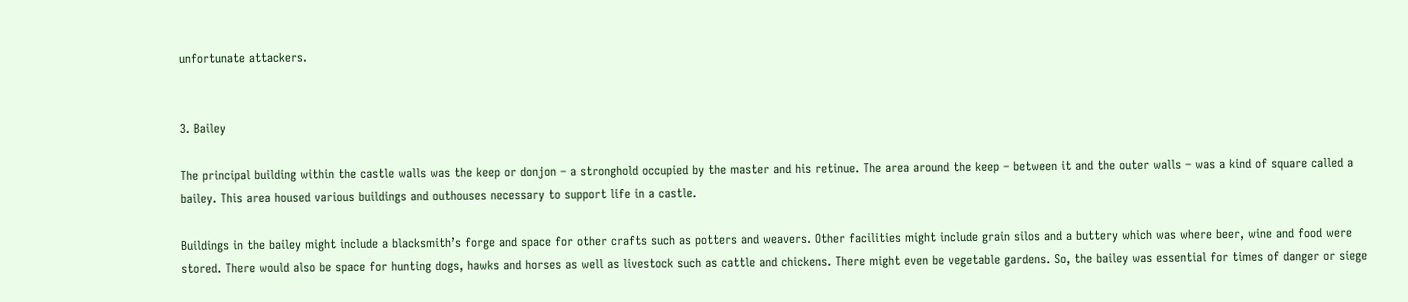unfortunate attackers.


3. Bailey

The principal building within the castle walls was the keep or donjon – a stronghold occupied by the master and his retinue. The area around the keep – between it and the outer walls – was a kind of square called a bailey. This area housed various buildings and outhouses necessary to support life in a castle.

Buildings in the bailey might include a blacksmith’s forge and space for other crafts such as potters and weavers. Other facilities might include grain silos and a buttery which was where beer, wine and food were stored. There would also be space for hunting dogs, hawks and horses as well as livestock such as cattle and chickens. There might even be vegetable gardens. So, the bailey was essential for times of danger or siege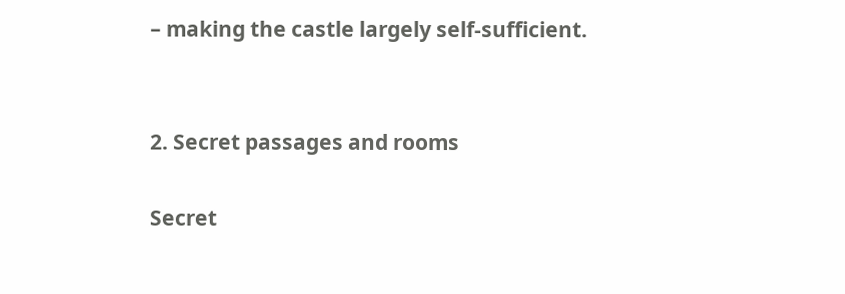– making the castle largely self-sufficient.


2. Secret passages and rooms

Secret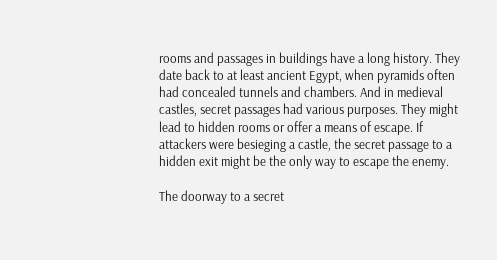rooms and passages in buildings have a long history. They date back to at least ancient Egypt, when pyramids often had concealed tunnels and chambers. And in medieval castles, secret passages had various purposes. They might lead to hidden rooms or offer a means of escape. If attackers were besieging a castle, the secret passage to a hidden exit might be the only way to escape the enemy.

The doorway to a secret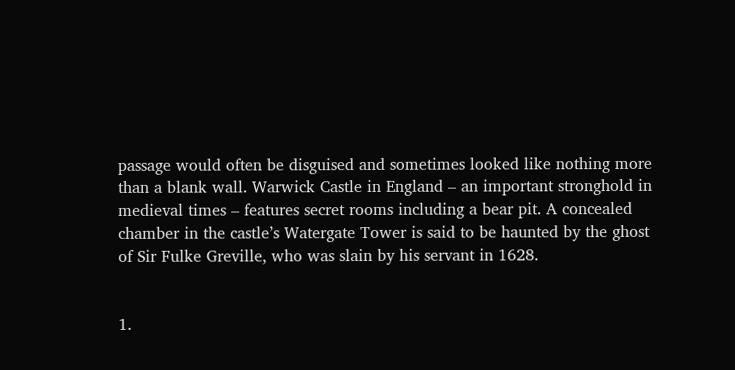passage would often be disguised and sometimes looked like nothing more than a blank wall. Warwick Castle in England – an important stronghold in medieval times – features secret rooms including a bear pit. A concealed chamber in the castle’s Watergate Tower is said to be haunted by the ghost of Sir Fulke Greville, who was slain by his servant in 1628.


1.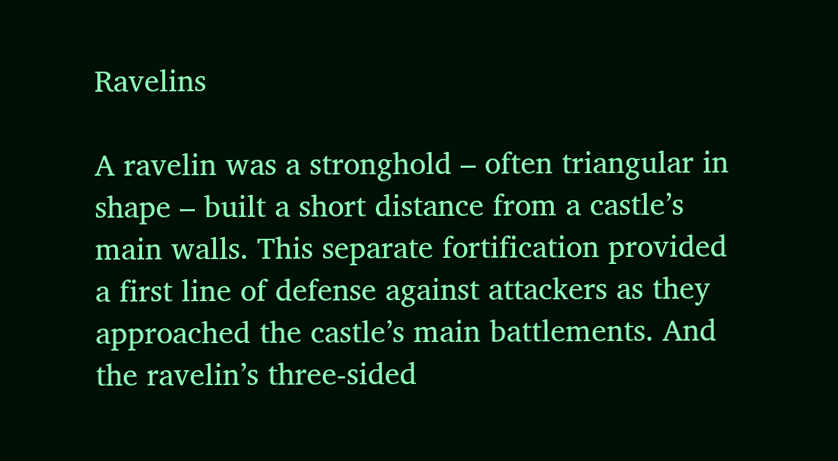Ravelins

A ravelin was a stronghold – often triangular in shape – built a short distance from a castle’s main walls. This separate fortification provided a first line of defense against attackers as they approached the castle’s main battlements. And the ravelin’s three-sided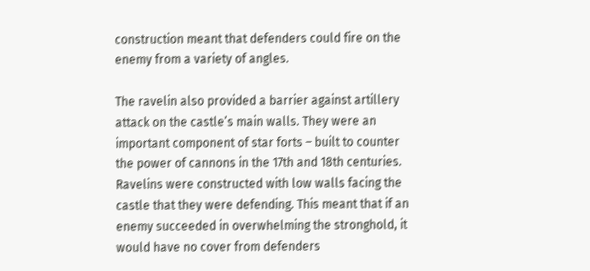construction meant that defenders could fire on the enemy from a variety of angles.

The ravelin also provided a barrier against artillery attack on the castle’s main walls. They were an important component of star forts – built to counter the power of cannons in the 17th and 18th centuries. Ravelins were constructed with low walls facing the castle that they were defending. This meant that if an enemy succeeded in overwhelming the stronghold, it would have no cover from defenders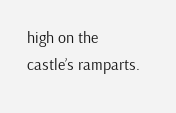high on the castle’s ramparts.